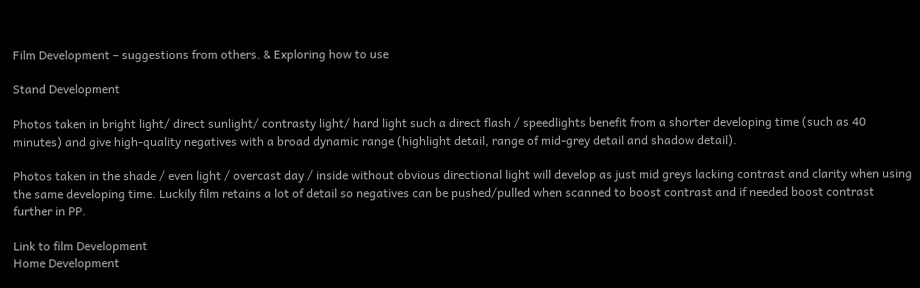Film Development – suggestions from others. & Exploring how to use

Stand Development

Photos taken in bright light/ direct sunlight/ contrasty light/ hard light such a direct flash / speedlights benefit from a shorter developing time (such as 40 minutes) and give high-quality negatives with a broad dynamic range (highlight detail, range of mid-grey detail and shadow detail).

Photos taken in the shade / even light / overcast day / inside without obvious directional light will develop as just mid greys lacking contrast and clarity when using the same developing time. Luckily film retains a lot of detail so negatives can be pushed/pulled when scanned to boost contrast and if needed boost contrast further in PP.

Link to film Development
Home Development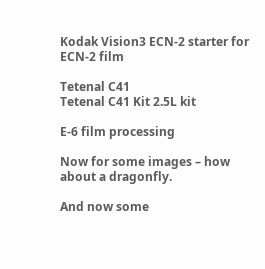Kodak Vision3 ECN-2 starter for ECN-2 film

Tetenal C41
Tetenal C41 Kit 2.5L kit

E-6 film processing

Now for some images – how about a dragonfly.

And now some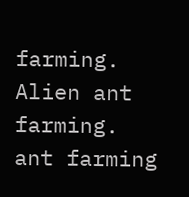farming. Alien ant farming.
ant farming